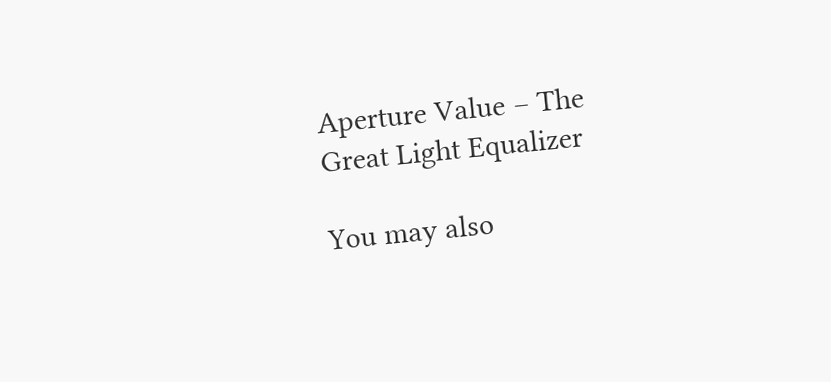Aperture Value – The Great Light Equalizer

You may also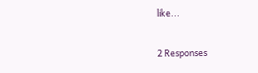like...

2 Responses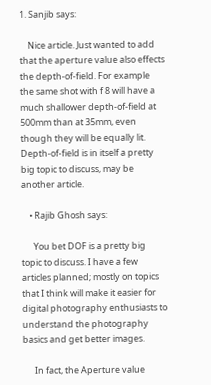1. Sanjib says:

    Nice article. Just wanted to add that the aperture value also effects the depth-of-field. For example the same shot with f 8 will have a much shallower depth-of-field at 500mm than at 35mm, even though they will be equally lit. Depth-of-field is in itself a pretty big topic to discuss, may be another article.

    • Rajib Ghosh says:

      You bet DOF is a pretty big topic to discuss. I have a few articles planned; mostly on topics that I think will make it easier for digital photography enthusiasts to understand the photography basics and get better images.

      In fact, the Aperture value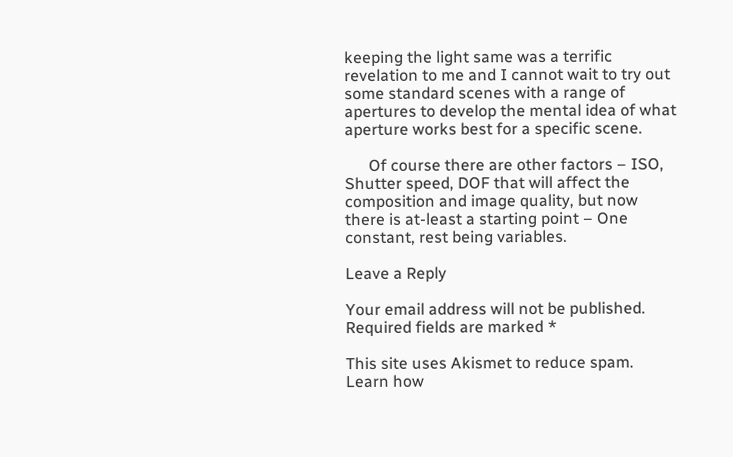keeping the light same was a terrific revelation to me and I cannot wait to try out some standard scenes with a range of apertures to develop the mental idea of what aperture works best for a specific scene.

      Of course there are other factors – ISO, Shutter speed, DOF that will affect the composition and image quality, but now there is at-least a starting point – One constant, rest being variables.

Leave a Reply

Your email address will not be published. Required fields are marked *

This site uses Akismet to reduce spam. Learn how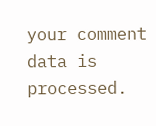your comment data is processed.